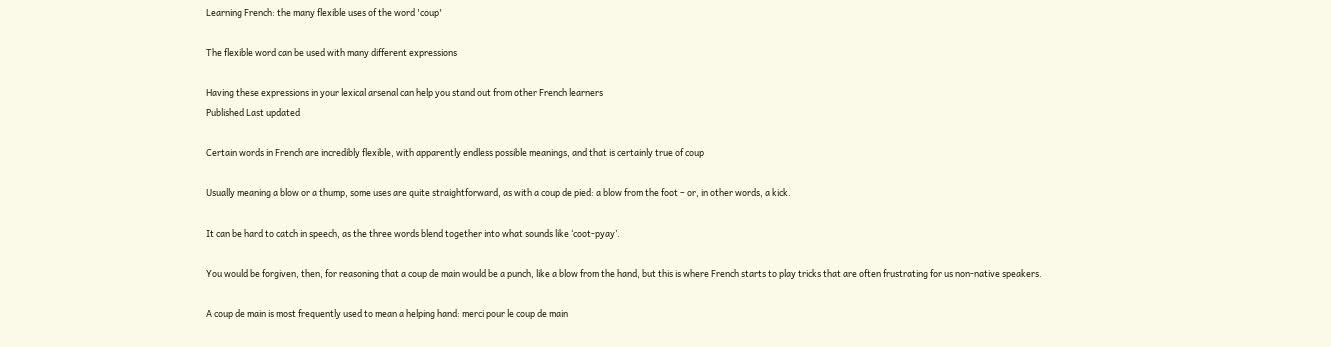Learning French: the many flexible uses of the word 'coup'

The flexible word can be used with many different expressions

Having these expressions in your lexical arsenal can help you stand out from other French learners
Published Last updated

Certain words in French are incredibly flexible, with apparently endless possible meanings, and that is certainly true of coup

Usually meaning a blow or a thump, some uses are quite straightforward, as with a coup de pied: a blow from the foot – or, in other words, a kick.

It can be hard to catch in speech, as the three words blend together into what sounds like ‘coot-pyay’.

You would be forgiven, then, for reasoning that a coup de main would be a punch, like a blow from the hand, but this is where French starts to play tricks that are often frustrating for us non-native speakers.

A coup de main is most frequently used to mean a helping hand: merci pour le coup de main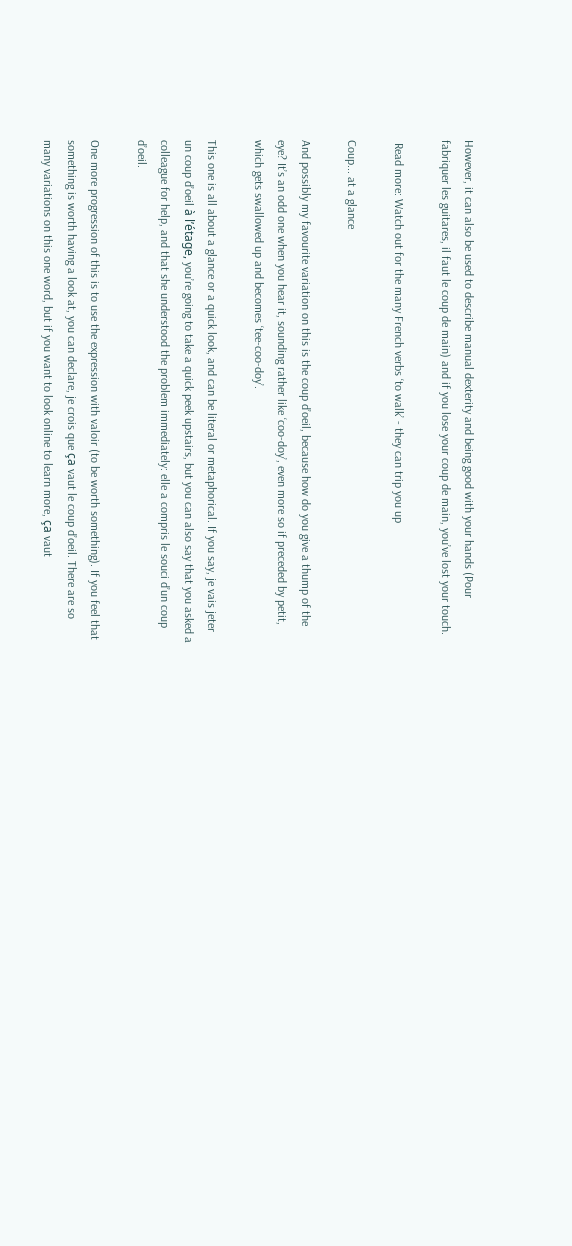However, it can also be used to describe manual dexterity and being good with your hands (Pour fabriquer les guitares, il faut le coup de main) and if you lose your coup de main, you’ve lost your touch.

 Read more: Watch out for the many French verbs ‘to walk’ - they can trip you up

Coup... at a glance

And possibly my favourite variation on this is the coup d’oeil, because how do you give a thump of the eye? It’s an odd one when you hear it, sounding rather like ‘coo-doy’, even more so if preceded by petit, which gets swallowed up and becomes ‘tee-coo-doy’.

This one is all about a glance or a quick look, and can be literal or metaphorical. If you say, je vais jeter un coup d’oeil à l’étage, you’re going to take a quick peek upstairs, but you can also say that you asked a colleague for help, and that she understood the problem immediately: elle a compris le souci d’un coup d’oeil.

One more progression of this is to use the expression with valoir (to be worth something). If you feel that something is worth having a look at, you can declare, je crois que ça vaut le coup d’oeil. There are so many variations on this one word, but if you want to look online to learn more, ça vaut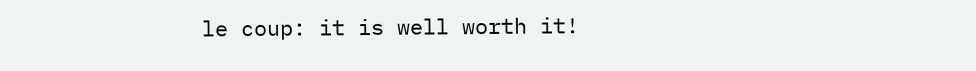le coup: it is well worth it!